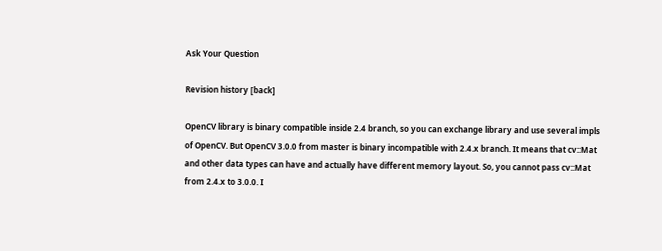Ask Your Question

Revision history [back]

OpenCV library is binary compatible inside 2.4 branch, so you can exchange library and use several impls of OpenCV. But OpenCV 3.0.0 from master is binary incompatible with 2.4.x branch. It means that cv::Mat and other data types can have and actually have different memory layout. So, you cannot pass cv::Mat from 2.4.x to 3.0.0. I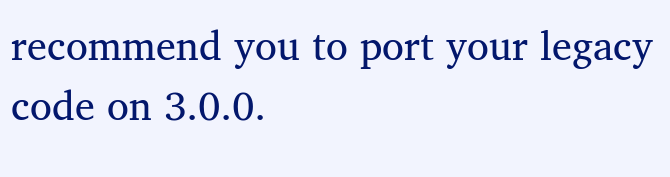recommend you to port your legacy code on 3.0.0.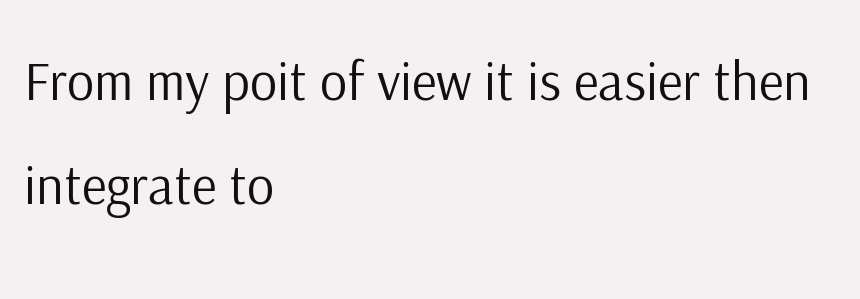From my poit of view it is easier then integrate to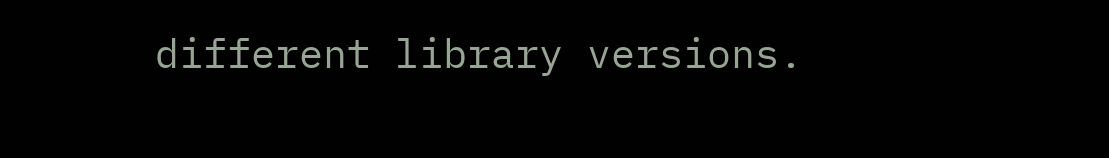different library versions.